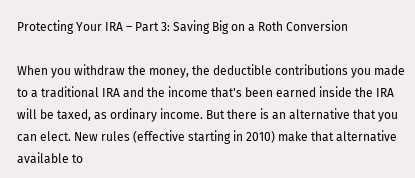Protecting Your IRA – Part 3: Saving Big on a Roth Conversion

When you withdraw the money, the deductible contributions you made to a traditional IRA and the income that's been earned inside the IRA will be taxed, as ordinary income. But there is an alternative that you can elect. New rules (effective starting in 2010) make that alternative available to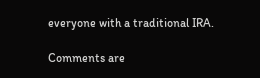everyone with a traditional IRA.

Comments are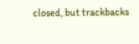closed, but trackbacks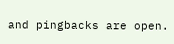and pingbacks are open.